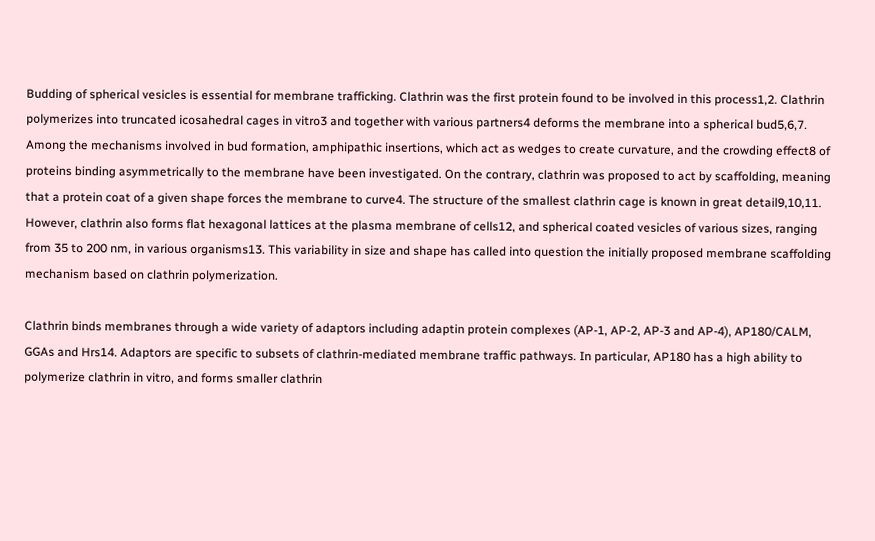Budding of spherical vesicles is essential for membrane trafficking. Clathrin was the first protein found to be involved in this process1,2. Clathrin polymerizes into truncated icosahedral cages in vitro3 and together with various partners4 deforms the membrane into a spherical bud5,6,7. Among the mechanisms involved in bud formation, amphipathic insertions, which act as wedges to create curvature, and the crowding effect8 of proteins binding asymmetrically to the membrane have been investigated. On the contrary, clathrin was proposed to act by scaffolding, meaning that a protein coat of a given shape forces the membrane to curve4. The structure of the smallest clathrin cage is known in great detail9,10,11. However, clathrin also forms flat hexagonal lattices at the plasma membrane of cells12, and spherical coated vesicles of various sizes, ranging from 35 to 200 nm, in various organisms13. This variability in size and shape has called into question the initially proposed membrane scaffolding mechanism based on clathrin polymerization.

Clathrin binds membranes through a wide variety of adaptors including adaptin protein complexes (AP-1, AP-2, AP-3 and AP-4), AP180/CALM, GGAs and Hrs14. Adaptors are specific to subsets of clathrin-mediated membrane traffic pathways. In particular, AP180 has a high ability to polymerize clathrin in vitro, and forms smaller clathrin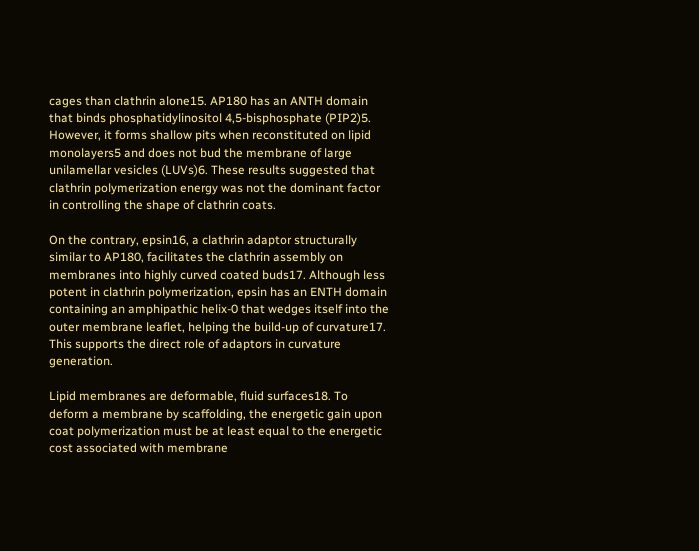cages than clathrin alone15. AP180 has an ANTH domain that binds phosphatidylinositol 4,5-bisphosphate (PIP2)5. However, it forms shallow pits when reconstituted on lipid monolayers5 and does not bud the membrane of large unilamellar vesicles (LUVs)6. These results suggested that clathrin polymerization energy was not the dominant factor in controlling the shape of clathrin coats.

On the contrary, epsin16, a clathrin adaptor structurally similar to AP180, facilitates the clathrin assembly on membranes into highly curved coated buds17. Although less potent in clathrin polymerization, epsin has an ENTH domain containing an amphipathic helix-0 that wedges itself into the outer membrane leaflet, helping the build-up of curvature17. This supports the direct role of adaptors in curvature generation.

Lipid membranes are deformable, fluid surfaces18. To deform a membrane by scaffolding, the energetic gain upon coat polymerization must be at least equal to the energetic cost associated with membrane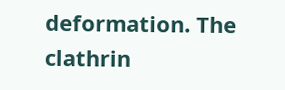deformation. The clathrin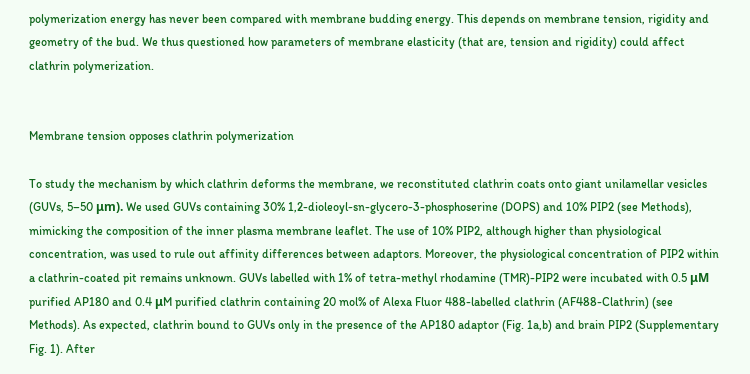polymerization energy has never been compared with membrane budding energy. This depends on membrane tension, rigidity and geometry of the bud. We thus questioned how parameters of membrane elasticity (that are, tension and rigidity) could affect clathrin polymerization.


Membrane tension opposes clathrin polymerization

To study the mechanism by which clathrin deforms the membrane, we reconstituted clathrin coats onto giant unilamellar vesicles (GUVs, 5–50 μm). We used GUVs containing 30% 1,2-dioleoyl-sn-glycero-3-phosphoserine (DOPS) and 10% PIP2 (see Methods), mimicking the composition of the inner plasma membrane leaflet. The use of 10% PIP2, although higher than physiological concentration, was used to rule out affinity differences between adaptors. Moreover, the physiological concentration of PIP2 within a clathrin-coated pit remains unknown. GUVs labelled with 1% of tetra-methyl rhodamine (TMR)-PIP2 were incubated with 0.5 μM purified AP180 and 0.4 μM purified clathrin containing 20 mol% of Alexa Fluor 488-labelled clathrin (AF488-Clathrin) (see Methods). As expected, clathrin bound to GUVs only in the presence of the AP180 adaptor (Fig. 1a,b) and brain PIP2 (Supplementary Fig. 1). After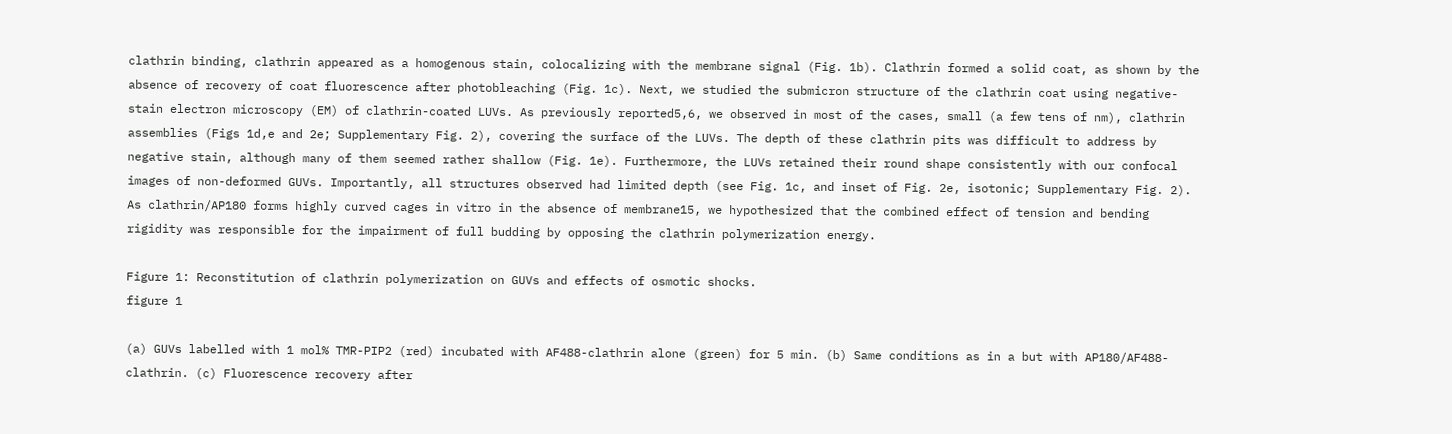clathrin binding, clathrin appeared as a homogenous stain, colocalizing with the membrane signal (Fig. 1b). Clathrin formed a solid coat, as shown by the absence of recovery of coat fluorescence after photobleaching (Fig. 1c). Next, we studied the submicron structure of the clathrin coat using negative-stain electron microscopy (EM) of clathrin-coated LUVs. As previously reported5,6, we observed in most of the cases, small (a few tens of nm), clathrin assemblies (Figs 1d,e and 2e; Supplementary Fig. 2), covering the surface of the LUVs. The depth of these clathrin pits was difficult to address by negative stain, although many of them seemed rather shallow (Fig. 1e). Furthermore, the LUVs retained their round shape consistently with our confocal images of non-deformed GUVs. Importantly, all structures observed had limited depth (see Fig. 1c, and inset of Fig. 2e, isotonic; Supplementary Fig. 2). As clathrin/AP180 forms highly curved cages in vitro in the absence of membrane15, we hypothesized that the combined effect of tension and bending rigidity was responsible for the impairment of full budding by opposing the clathrin polymerization energy.

Figure 1: Reconstitution of clathrin polymerization on GUVs and effects of osmotic shocks.
figure 1

(a) GUVs labelled with 1 mol% TMR-PIP2 (red) incubated with AF488-clathrin alone (green) for 5 min. (b) Same conditions as in a but with AP180/AF488-clathrin. (c) Fluorescence recovery after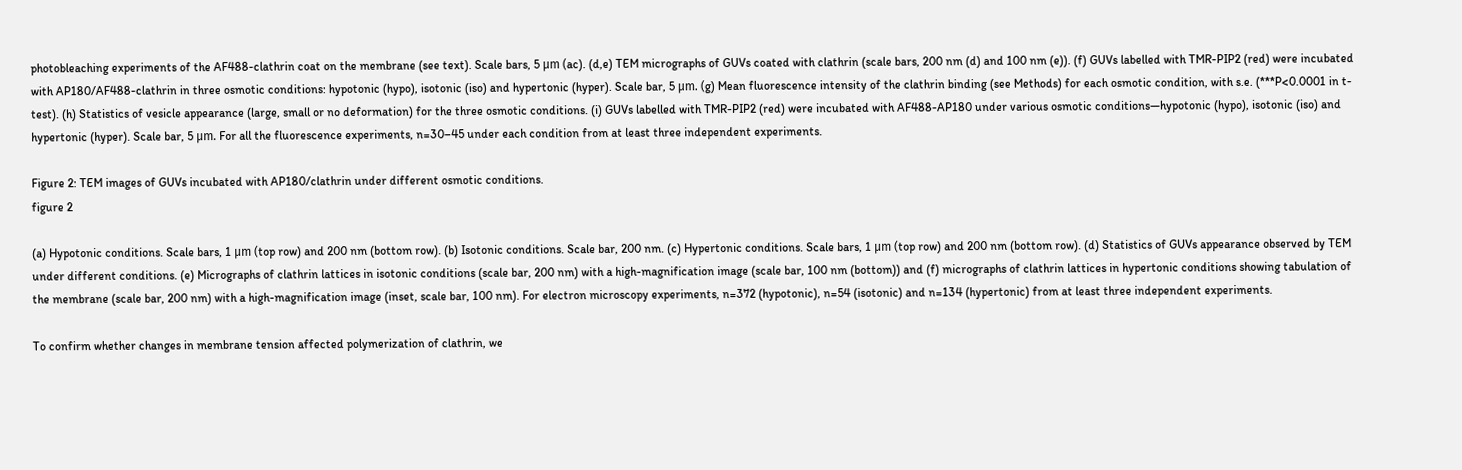photobleaching experiments of the AF488-clathrin coat on the membrane (see text). Scale bars, 5 μm (ac). (d,e) TEM micrographs of GUVs coated with clathrin (scale bars, 200 nm (d) and 100 nm (e)). (f) GUVs labelled with TMR-PIP2 (red) were incubated with AP180/AF488-clathrin in three osmotic conditions: hypotonic (hypo), isotonic (iso) and hypertonic (hyper). Scale bar, 5 μm. (g) Mean fluorescence intensity of the clathrin binding (see Methods) for each osmotic condition, with s.e. (***P<0.0001 in t-test). (h) Statistics of vesicle appearance (large, small or no deformation) for the three osmotic conditions. (i) GUVs labelled with TMR-PIP2 (red) were incubated with AF488-AP180 under various osmotic conditions—hypotonic (hypo), isotonic (iso) and hypertonic (hyper). Scale bar, 5 μm. For all the fluorescence experiments, n=30–45 under each condition from at least three independent experiments.

Figure 2: TEM images of GUVs incubated with AP180/clathrin under different osmotic conditions.
figure 2

(a) Hypotonic conditions. Scale bars, 1 μm (top row) and 200 nm (bottom row). (b) Isotonic conditions. Scale bar, 200 nm. (c) Hypertonic conditions. Scale bars, 1 μm (top row) and 200 nm (bottom row). (d) Statistics of GUVs appearance observed by TEM under different conditions. (e) Micrographs of clathrin lattices in isotonic conditions (scale bar, 200 nm) with a high-magnification image (scale bar, 100 nm (bottom)) and (f) micrographs of clathrin lattices in hypertonic conditions showing tabulation of the membrane (scale bar, 200 nm) with a high-magnification image (inset, scale bar, 100 nm). For electron microscopy experiments, n=372 (hypotonic), n=54 (isotonic) and n=134 (hypertonic) from at least three independent experiments.

To confirm whether changes in membrane tension affected polymerization of clathrin, we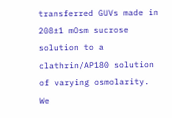transferred GUVs made in 208±1 mOsm sucrose solution to a clathrin/AP180 solution of varying osmolarity. We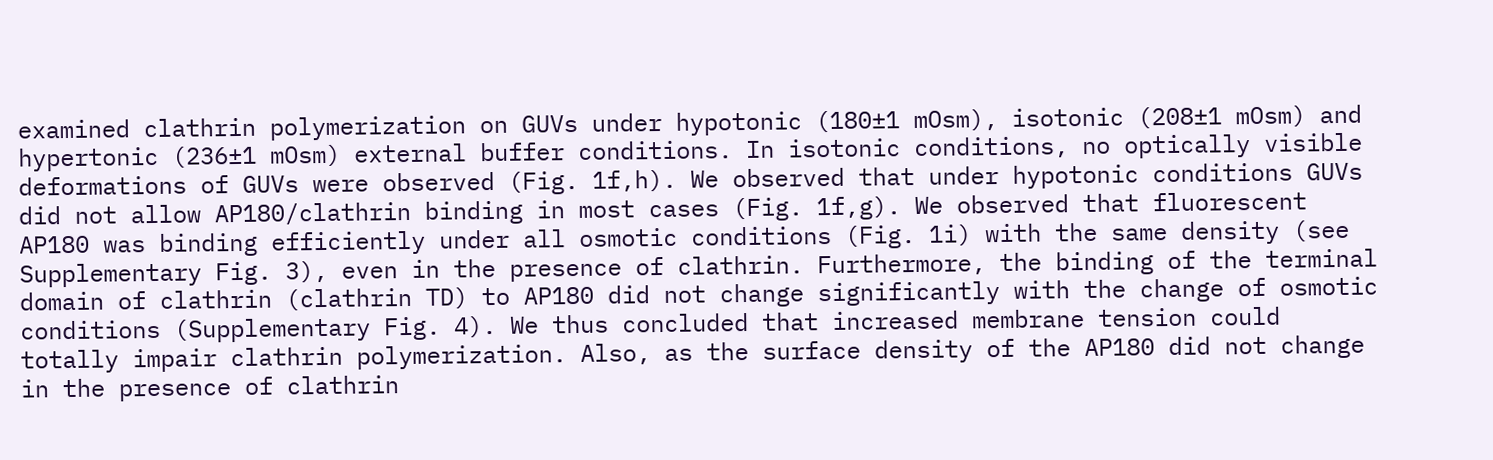examined clathrin polymerization on GUVs under hypotonic (180±1 mOsm), isotonic (208±1 mOsm) and hypertonic (236±1 mOsm) external buffer conditions. In isotonic conditions, no optically visible deformations of GUVs were observed (Fig. 1f,h). We observed that under hypotonic conditions GUVs did not allow AP180/clathrin binding in most cases (Fig. 1f,g). We observed that fluorescent AP180 was binding efficiently under all osmotic conditions (Fig. 1i) with the same density (see Supplementary Fig. 3), even in the presence of clathrin. Furthermore, the binding of the terminal domain of clathrin (clathrin TD) to AP180 did not change significantly with the change of osmotic conditions (Supplementary Fig. 4). We thus concluded that increased membrane tension could totally impair clathrin polymerization. Also, as the surface density of the AP180 did not change in the presence of clathrin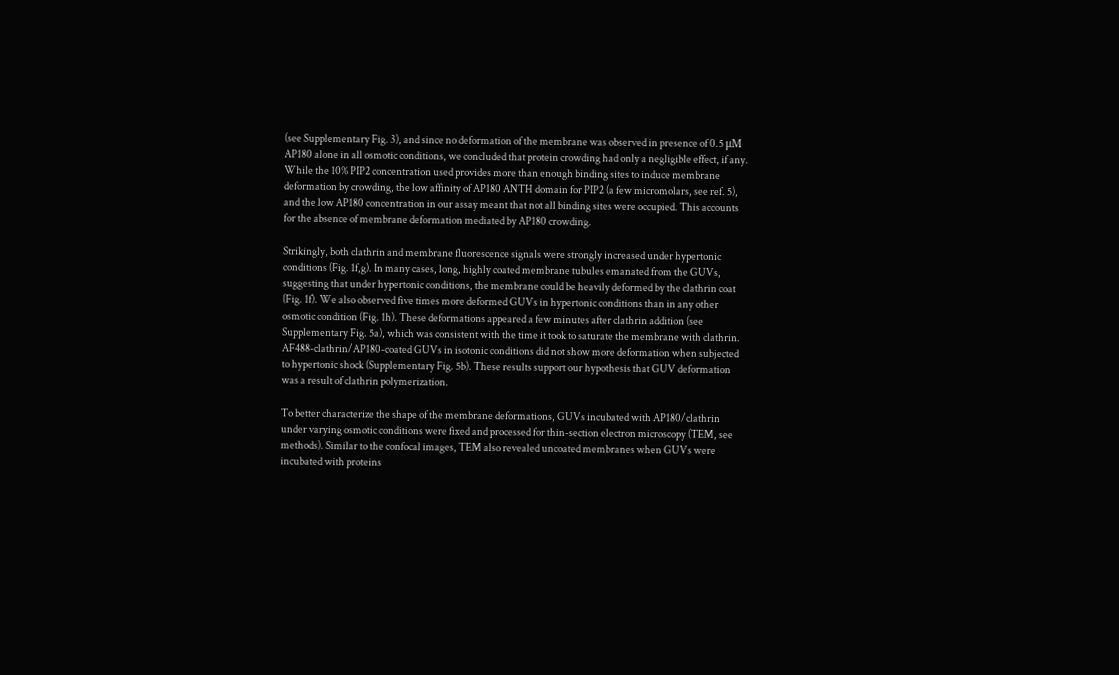(see Supplementary Fig. 3), and since no deformation of the membrane was observed in presence of 0.5 μM AP180 alone in all osmotic conditions, we concluded that protein crowding had only a negligible effect, if any. While the 10% PIP2 concentration used provides more than enough binding sites to induce membrane deformation by crowding, the low affinity of AP180 ANTH domain for PIP2 (a few micromolars, see ref. 5), and the low AP180 concentration in our assay meant that not all binding sites were occupied. This accounts for the absence of membrane deformation mediated by AP180 crowding.

Strikingly, both clathrin and membrane fluorescence signals were strongly increased under hypertonic conditions (Fig. 1f,g). In many cases, long, highly coated membrane tubules emanated from the GUVs, suggesting that under hypertonic conditions, the membrane could be heavily deformed by the clathrin coat (Fig. 1f). We also observed five times more deformed GUVs in hypertonic conditions than in any other osmotic condition (Fig. 1h). These deformations appeared a few minutes after clathrin addition (see Supplementary Fig. 5a), which was consistent with the time it took to saturate the membrane with clathrin. AF488-clathrin/AP180-coated GUVs in isotonic conditions did not show more deformation when subjected to hypertonic shock (Supplementary Fig. 5b). These results support our hypothesis that GUV deformation was a result of clathrin polymerization.

To better characterize the shape of the membrane deformations, GUVs incubated with AP180/clathrin under varying osmotic conditions were fixed and processed for thin-section electron microscopy (TEM, see methods). Similar to the confocal images, TEM also revealed uncoated membranes when GUVs were incubated with proteins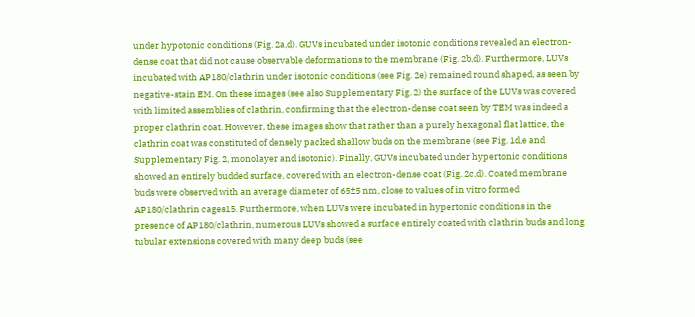under hypotonic conditions (Fig. 2a,d). GUVs incubated under isotonic conditions revealed an electron-dense coat that did not cause observable deformations to the membrane (Fig. 2b,d). Furthermore, LUVs incubated with AP180/clathrin under isotonic conditions (see Fig. 2e) remained round shaped, as seen by negative-stain EM. On these images (see also Supplementary Fig. 2) the surface of the LUVs was covered with limited assemblies of clathrin, confirming that the electron-dense coat seen by TEM was indeed a proper clathrin coat. However, these images show that rather than a purely hexagonal flat lattice, the clathrin coat was constituted of densely packed shallow buds on the membrane (see Fig. 1d,e and Supplementary Fig. 2, monolayer and isotonic). Finally, GUVs incubated under hypertonic conditions showed an entirely budded surface, covered with an electron-dense coat (Fig. 2c,d). Coated membrane buds were observed with an average diameter of 65±5 nm, close to values of in vitro formed AP180/clathrin cages15. Furthermore, when LUVs were incubated in hypertonic conditions in the presence of AP180/clathrin, numerous LUVs showed a surface entirely coated with clathrin buds and long tubular extensions covered with many deep buds (see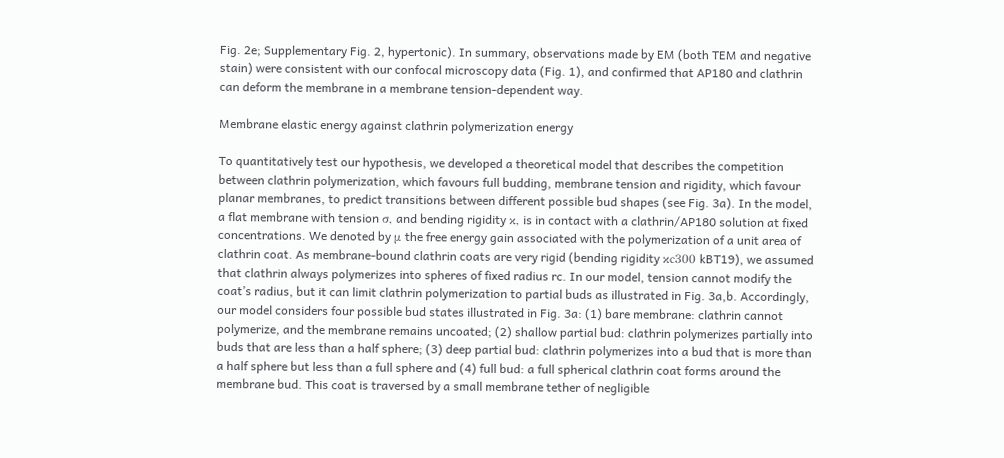Fig. 2e; Supplementary Fig. 2, hypertonic). In summary, observations made by EM (both TEM and negative stain) were consistent with our confocal microscopy data (Fig. 1), and confirmed that AP180 and clathrin can deform the membrane in a membrane tension-dependent way.

Membrane elastic energy against clathrin polymerization energy

To quantitatively test our hypothesis, we developed a theoretical model that describes the competition between clathrin polymerization, which favours full budding, membrane tension and rigidity, which favour planar membranes, to predict transitions between different possible bud shapes (see Fig. 3a). In the model, a flat membrane with tension σ, and bending rigidity κ, is in contact with a clathrin/AP180 solution at fixed concentrations. We denoted by μ the free energy gain associated with the polymerization of a unit area of clathrin coat. As membrane-bound clathrin coats are very rigid (bending rigidity κc300 kBT19), we assumed that clathrin always polymerizes into spheres of fixed radius rc. In our model, tension cannot modify the coat’s radius, but it can limit clathrin polymerization to partial buds as illustrated in Fig. 3a,b. Accordingly, our model considers four possible bud states illustrated in Fig. 3a: (1) bare membrane: clathrin cannot polymerize, and the membrane remains uncoated; (2) shallow partial bud: clathrin polymerizes partially into buds that are less than a half sphere; (3) deep partial bud: clathrin polymerizes into a bud that is more than a half sphere but less than a full sphere and (4) full bud: a full spherical clathrin coat forms around the membrane bud. This coat is traversed by a small membrane tether of negligible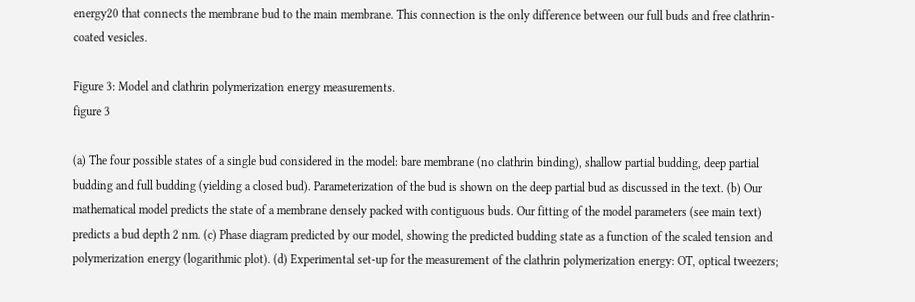energy20 that connects the membrane bud to the main membrane. This connection is the only difference between our full buds and free clathrin-coated vesicles.

Figure 3: Model and clathrin polymerization energy measurements.
figure 3

(a) The four possible states of a single bud considered in the model: bare membrane (no clathrin binding), shallow partial budding, deep partial budding and full budding (yielding a closed bud). Parameterization of the bud is shown on the deep partial bud as discussed in the text. (b) Our mathematical model predicts the state of a membrane densely packed with contiguous buds. Our fitting of the model parameters (see main text) predicts a bud depth 2 nm. (c) Phase diagram predicted by our model, showing the predicted budding state as a function of the scaled tension and polymerization energy (logarithmic plot). (d) Experimental set-up for the measurement of the clathrin polymerization energy: OT, optical tweezers;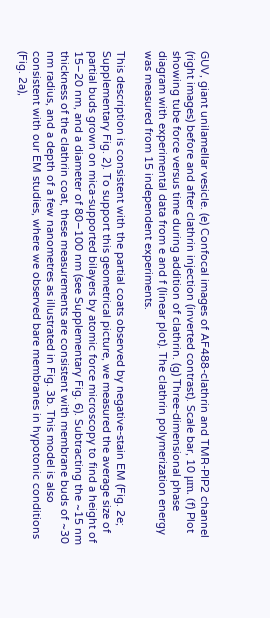GUV, giant unilamellar vesicle. (e) Confocal images of AF488-clathrin and TMR-PIP2 channel (right images) before and after clathrin injection (inverted contrast). Scale bar, 10 μm. (f) Plot showing tube force versus time during addition of clathrin. (g) Three-dimensional phase diagram with experimental data from e and f (linear plot). The clathrin polymerization energy was measured from 15 independent experiments.

This description is consistent with the partial coats observed by negative-stain EM (Fig. 2e; Supplementary Fig. 2). To support this geometrical picture, we measured the average size of partial buds grown on mica-supported bilayers by atomic force microscopy to find a height of 15–20 nm, and a diameter of 80–100 nm (see Supplementary Fig. 6). Subtracting the ~15 nm thickness of the clathrin coat, these measurements are consistent with membrane buds of ~30 nm radius, and a depth of a few nanometres as illustrated in Fig. 3b. This model is also consistent with our EM studies, where we observed bare membranes in hypotonic conditions (Fig. 2a),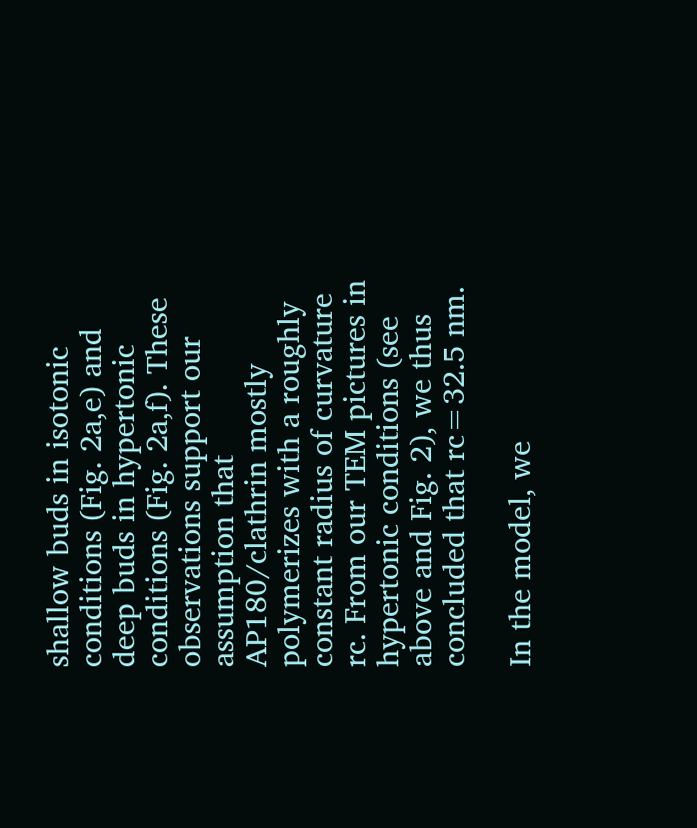shallow buds in isotonic conditions (Fig. 2a,e) and deep buds in hypertonic conditions (Fig. 2a,f). These observations support our assumption that AP180/clathrin mostly polymerizes with a roughly constant radius of curvature rc. From our TEM pictures in hypertonic conditions (see above and Fig. 2), we thus concluded that rc=32.5 nm.

In the model, we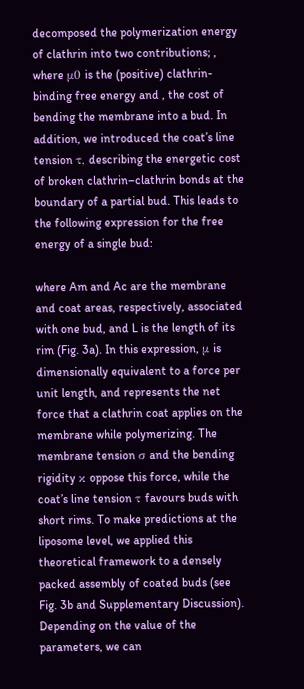decomposed the polymerization energy of clathrin into two contributions; , where μ0 is the (positive) clathrin-binding free energy and , the cost of bending the membrane into a bud. In addition, we introduced the coat’s line tension τ, describing the energetic cost of broken clathrin–clathrin bonds at the boundary of a partial bud. This leads to the following expression for the free energy of a single bud:

where Am and Ac are the membrane and coat areas, respectively, associated with one bud, and L is the length of its rim (Fig. 3a). In this expression, μ is dimensionally equivalent to a force per unit length, and represents the net force that a clathrin coat applies on the membrane while polymerizing. The membrane tension σ and the bending rigidity κ oppose this force, while the coat’s line tension τ favours buds with short rims. To make predictions at the liposome level, we applied this theoretical framework to a densely packed assembly of coated buds (see Fig. 3b and Supplementary Discussion). Depending on the value of the parameters, we can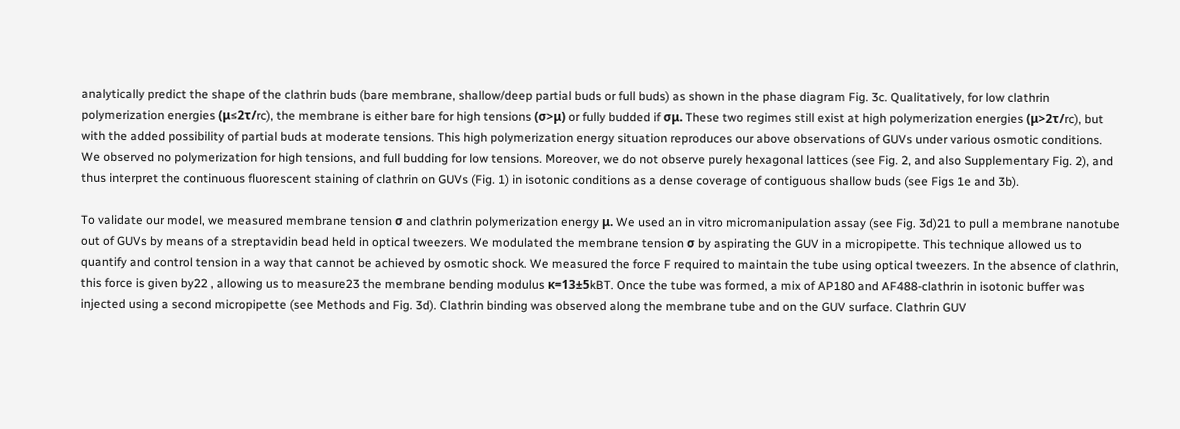analytically predict the shape of the clathrin buds (bare membrane, shallow/deep partial buds or full buds) as shown in the phase diagram Fig. 3c. Qualitatively, for low clathrin polymerization energies (μ≤2τ/rc), the membrane is either bare for high tensions (σ>μ) or fully budded if σμ. These two regimes still exist at high polymerization energies (μ>2τ/rc), but with the added possibility of partial buds at moderate tensions. This high polymerization energy situation reproduces our above observations of GUVs under various osmotic conditions. We observed no polymerization for high tensions, and full budding for low tensions. Moreover, we do not observe purely hexagonal lattices (see Fig. 2, and also Supplementary Fig. 2), and thus interpret the continuous fluorescent staining of clathrin on GUVs (Fig. 1) in isotonic conditions as a dense coverage of contiguous shallow buds (see Figs 1e and 3b).

To validate our model, we measured membrane tension σ and clathrin polymerization energy μ. We used an in vitro micromanipulation assay (see Fig. 3d)21 to pull a membrane nanotube out of GUVs by means of a streptavidin bead held in optical tweezers. We modulated the membrane tension σ by aspirating the GUV in a micropipette. This technique allowed us to quantify and control tension in a way that cannot be achieved by osmotic shock. We measured the force F required to maintain the tube using optical tweezers. In the absence of clathrin, this force is given by22 , allowing us to measure23 the membrane bending modulus κ=13±5kBT. Once the tube was formed, a mix of AP180 and AF488-clathrin in isotonic buffer was injected using a second micropipette (see Methods and Fig. 3d). Clathrin binding was observed along the membrane tube and on the GUV surface. Clathrin GUV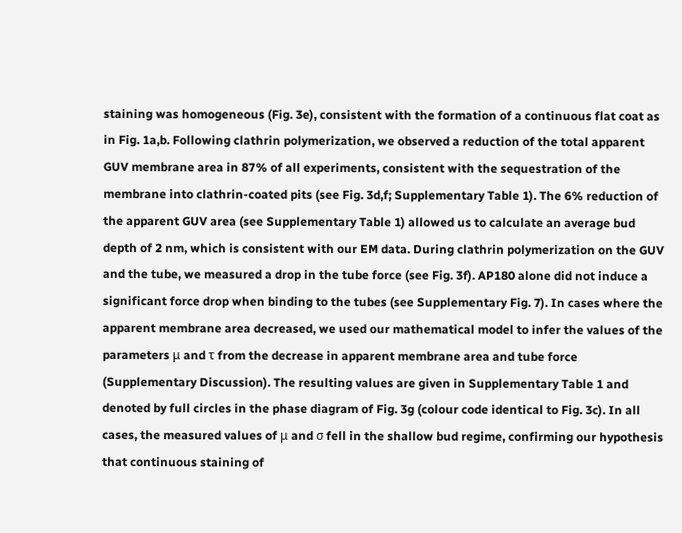staining was homogeneous (Fig. 3e), consistent with the formation of a continuous flat coat as in Fig. 1a,b. Following clathrin polymerization, we observed a reduction of the total apparent GUV membrane area in 87% of all experiments, consistent with the sequestration of the membrane into clathrin-coated pits (see Fig. 3d,f; Supplementary Table 1). The 6% reduction of the apparent GUV area (see Supplementary Table 1) allowed us to calculate an average bud depth of 2 nm, which is consistent with our EM data. During clathrin polymerization on the GUV and the tube, we measured a drop in the tube force (see Fig. 3f). AP180 alone did not induce a significant force drop when binding to the tubes (see Supplementary Fig. 7). In cases where the apparent membrane area decreased, we used our mathematical model to infer the values of the parameters μ and τ from the decrease in apparent membrane area and tube force (Supplementary Discussion). The resulting values are given in Supplementary Table 1 and denoted by full circles in the phase diagram of Fig. 3g (colour code identical to Fig. 3c). In all cases, the measured values of μ and σ fell in the shallow bud regime, confirming our hypothesis that continuous staining of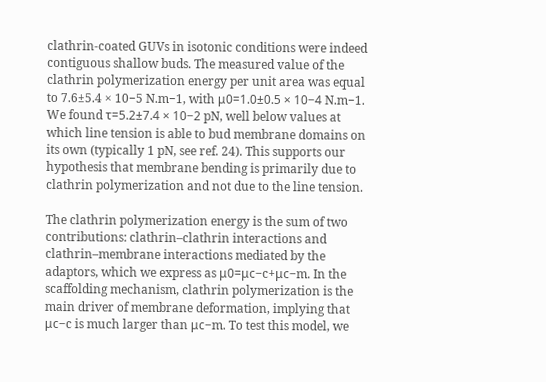clathrin-coated GUVs in isotonic conditions were indeed contiguous shallow buds. The measured value of the clathrin polymerization energy per unit area was equal to 7.6±5.4 × 10−5 N.m−1, with μ0=1.0±0.5 × 10−4 N.m−1. We found τ=5.2±7.4 × 10−2 pN, well below values at which line tension is able to bud membrane domains on its own (typically 1 pN, see ref. 24). This supports our hypothesis that membrane bending is primarily due to clathrin polymerization and not due to the line tension.

The clathrin polymerization energy is the sum of two contributions: clathrin–clathrin interactions and clathrin–membrane interactions mediated by the adaptors, which we express as μ0=μc−c+μc−m. In the scaffolding mechanism, clathrin polymerization is the main driver of membrane deformation, implying that μc−c is much larger than μc−m. To test this model, we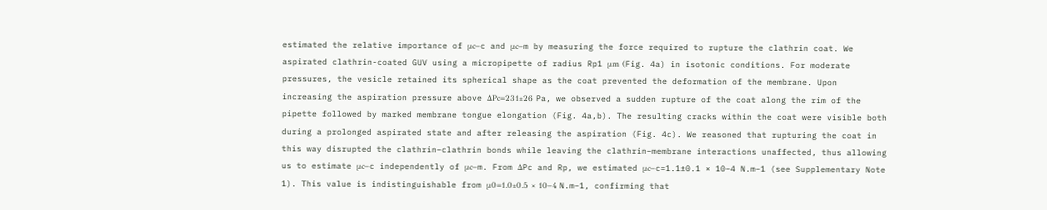estimated the relative importance of μc−c and μc−m by measuring the force required to rupture the clathrin coat. We aspirated clathrin-coated GUV using a micropipette of radius Rp1 μm (Fig. 4a) in isotonic conditions. For moderate pressures, the vesicle retained its spherical shape as the coat prevented the deformation of the membrane. Upon increasing the aspiration pressure above ΔPc=231±26 Pa, we observed a sudden rupture of the coat along the rim of the pipette followed by marked membrane tongue elongation (Fig. 4a,b). The resulting cracks within the coat were visible both during a prolonged aspirated state and after releasing the aspiration (Fig. 4c). We reasoned that rupturing the coat in this way disrupted the clathrin–clathrin bonds while leaving the clathrin–membrane interactions unaffected, thus allowing us to estimate μc−c independently of μc−m. From ΔPc and Rp, we estimated μc−c=1.1±0.1 × 10−4 N.m−1 (see Supplementary Note 1). This value is indistinguishable from μ0=1.0±0.5 × 10−4 N.m−1, confirming that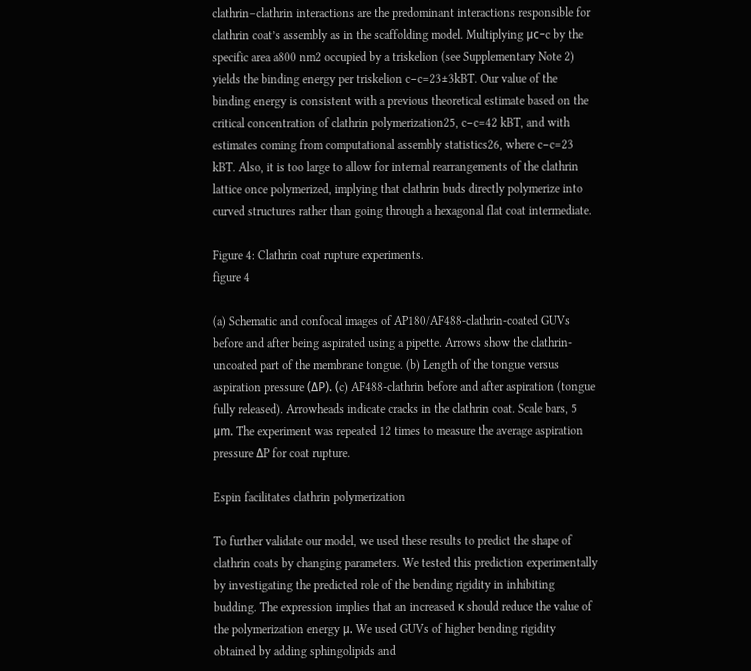clathrin–clathrin interactions are the predominant interactions responsible for clathrin coat’s assembly as in the scaffolding model. Multiplying μc−c by the specific area a800 nm2 occupied by a triskelion (see Supplementary Note 2) yields the binding energy per triskelion c−c=23±3kBT. Our value of the binding energy is consistent with a previous theoretical estimate based on the critical concentration of clathrin polymerization25, c−c=42 kBT, and with estimates coming from computational assembly statistics26, where c−c=23 kBT. Also, it is too large to allow for internal rearrangements of the clathrin lattice once polymerized, implying that clathrin buds directly polymerize into curved structures rather than going through a hexagonal flat coat intermediate.

Figure 4: Clathrin coat rupture experiments.
figure 4

(a) Schematic and confocal images of AP180/AF488-clathrin-coated GUVs before and after being aspirated using a pipette. Arrows show the clathrin-uncoated part of the membrane tongue. (b) Length of the tongue versus aspiration pressure (ΔP). (c) AF488-clathrin before and after aspiration (tongue fully released). Arrowheads indicate cracks in the clathrin coat. Scale bars, 5 μm. The experiment was repeated 12 times to measure the average aspiration pressure ΔP for coat rupture.

Espin facilitates clathrin polymerization

To further validate our model, we used these results to predict the shape of clathrin coats by changing parameters. We tested this prediction experimentally by investigating the predicted role of the bending rigidity in inhibiting budding. The expression implies that an increased κ should reduce the value of the polymerization energy μ. We used GUVs of higher bending rigidity obtained by adding sphingolipids and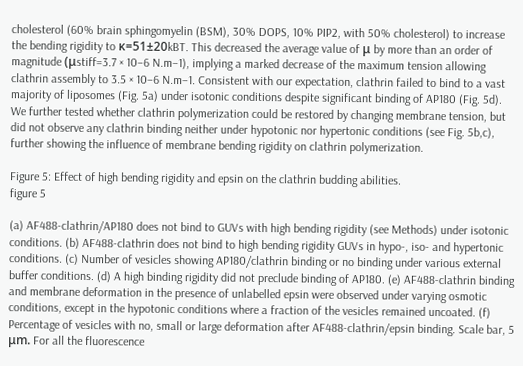cholesterol (60% brain sphingomyelin (BSM), 30% DOPS, 10% PIP2, with 50% cholesterol) to increase the bending rigidity to κ=51±20kBT. This decreased the average value of μ by more than an order of magnitude (μstiff=3.7 × 10−6 N.m−1), implying a marked decrease of the maximum tension allowing clathrin assembly to 3.5 × 10−6 N.m−1. Consistent with our expectation, clathrin failed to bind to a vast majority of liposomes (Fig. 5a) under isotonic conditions despite significant binding of AP180 (Fig. 5d). We further tested whether clathrin polymerization could be restored by changing membrane tension, but did not observe any clathrin binding neither under hypotonic nor hypertonic conditions (see Fig. 5b,c), further showing the influence of membrane bending rigidity on clathrin polymerization.

Figure 5: Effect of high bending rigidity and epsin on the clathrin budding abilities.
figure 5

(a) AF488-clathrin/AP180 does not bind to GUVs with high bending rigidity (see Methods) under isotonic conditions. (b) AF488-clathrin does not bind to high bending rigidity GUVs in hypo-, iso- and hypertonic conditions. (c) Number of vesicles showing AP180/clathrin binding or no binding under various external buffer conditions. (d) A high binding rigidity did not preclude binding of AP180. (e) AF488-clathrin binding and membrane deformation in the presence of unlabelled epsin were observed under varying osmotic conditions, except in the hypotonic conditions where a fraction of the vesicles remained uncoated. (f) Percentage of vesicles with no, small or large deformation after AF488-clathrin/epsin binding. Scale bar, 5 μm. For all the fluorescence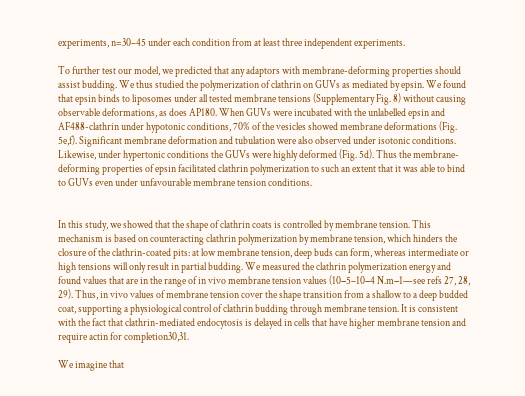experiments, n=30–45 under each condition from at least three independent experiments.

To further test our model, we predicted that any adaptors with membrane-deforming properties should assist budding. We thus studied the polymerization of clathrin on GUVs as mediated by epsin. We found that epsin binds to liposomes under all tested membrane tensions (Supplementary Fig. 8) without causing observable deformations, as does AP180. When GUVs were incubated with the unlabelled epsin and AF488-clathrin under hypotonic conditions, 70% of the vesicles showed membrane deformations (Fig. 5e,f). Significant membrane deformation and tubulation were also observed under isotonic conditions. Likewise, under hypertonic conditions the GUVs were highly deformed (Fig. 5d). Thus the membrane-deforming properties of epsin facilitated clathrin polymerization to such an extent that it was able to bind to GUVs even under unfavourable membrane tension conditions.


In this study, we showed that the shape of clathrin coats is controlled by membrane tension. This mechanism is based on counteracting clathrin polymerization by membrane tension, which hinders the closure of the clathrin-coated pits: at low membrane tension, deep buds can form, whereas intermediate or high tensions will only result in partial budding. We measured the clathrin polymerization energy and found values that are in the range of in vivo membrane tension values (10−5–10−4 N.m−1—see refs 27, 28, 29). Thus, in vivo values of membrane tension cover the shape transition from a shallow to a deep budded coat, supporting a physiological control of clathrin budding through membrane tension. It is consistent with the fact that clathrin-mediated endocytosis is delayed in cells that have higher membrane tension and require actin for completion30,31.

We imagine that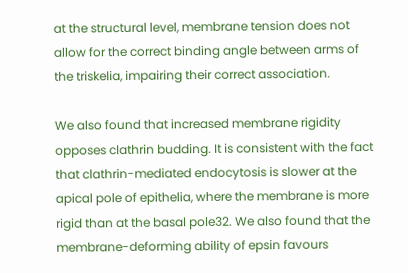at the structural level, membrane tension does not allow for the correct binding angle between arms of the triskelia, impairing their correct association.

We also found that increased membrane rigidity opposes clathrin budding. It is consistent with the fact that clathrin-mediated endocytosis is slower at the apical pole of epithelia, where the membrane is more rigid than at the basal pole32. We also found that the membrane-deforming ability of epsin favours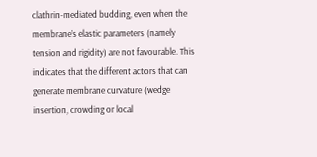clathrin-mediated budding, even when the membrane’s elastic parameters (namely tension and rigidity) are not favourable. This indicates that the different actors that can generate membrane curvature (wedge insertion, crowding or local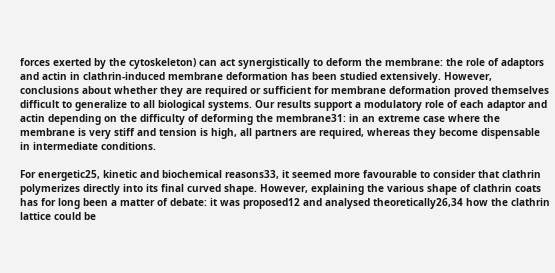forces exerted by the cytoskeleton) can act synergistically to deform the membrane: the role of adaptors and actin in clathrin-induced membrane deformation has been studied extensively. However, conclusions about whether they are required or sufficient for membrane deformation proved themselves difficult to generalize to all biological systems. Our results support a modulatory role of each adaptor and actin depending on the difficulty of deforming the membrane31: in an extreme case where the membrane is very stiff and tension is high, all partners are required, whereas they become dispensable in intermediate conditions.

For energetic25, kinetic and biochemical reasons33, it seemed more favourable to consider that clathrin polymerizes directly into its final curved shape. However, explaining the various shape of clathrin coats has for long been a matter of debate: it was proposed12 and analysed theoretically26,34 how the clathrin lattice could be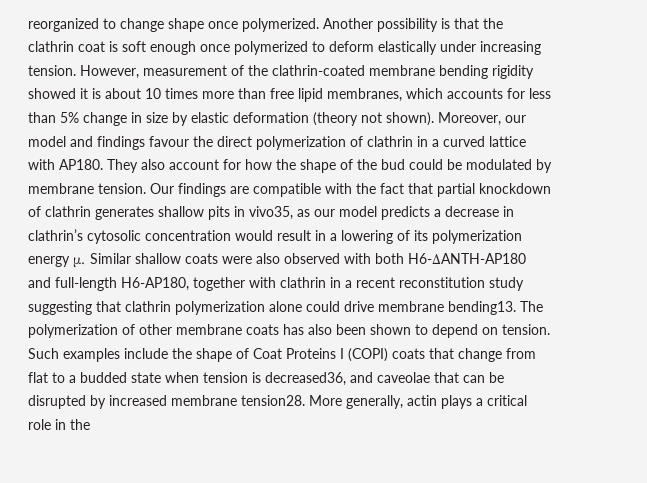reorganized to change shape once polymerized. Another possibility is that the clathrin coat is soft enough once polymerized to deform elastically under increasing tension. However, measurement of the clathrin-coated membrane bending rigidity showed it is about 10 times more than free lipid membranes, which accounts for less than 5% change in size by elastic deformation (theory not shown). Moreover, our model and findings favour the direct polymerization of clathrin in a curved lattice with AP180. They also account for how the shape of the bud could be modulated by membrane tension. Our findings are compatible with the fact that partial knockdown of clathrin generates shallow pits in vivo35, as our model predicts a decrease in clathrin’s cytosolic concentration would result in a lowering of its polymerization energy μ. Similar shallow coats were also observed with both H6-ΔANTH-AP180 and full-length H6-AP180, together with clathrin in a recent reconstitution study suggesting that clathrin polymerization alone could drive membrane bending13. The polymerization of other membrane coats has also been shown to depend on tension. Such examples include the shape of Coat Proteins I (COPI) coats that change from flat to a budded state when tension is decreased36, and caveolae that can be disrupted by increased membrane tension28. More generally, actin plays a critical role in the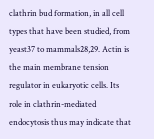clathrin bud formation, in all cell types that have been studied, from yeast37 to mammals28,29. Actin is the main membrane tension regulator in eukaryotic cells. Its role in clathrin-mediated endocytosis thus may indicate that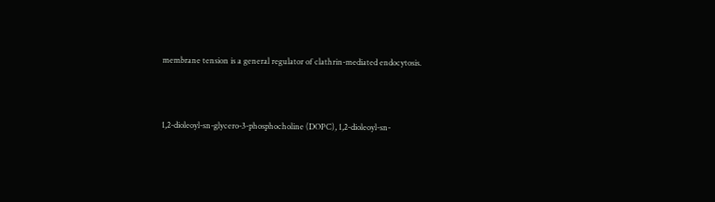membrane tension is a general regulator of clathrin-mediated endocytosis.



1,2-dioleoyl-sn-glycero-3-phosphocholine (DOPC), 1,2-dioleoyl-sn-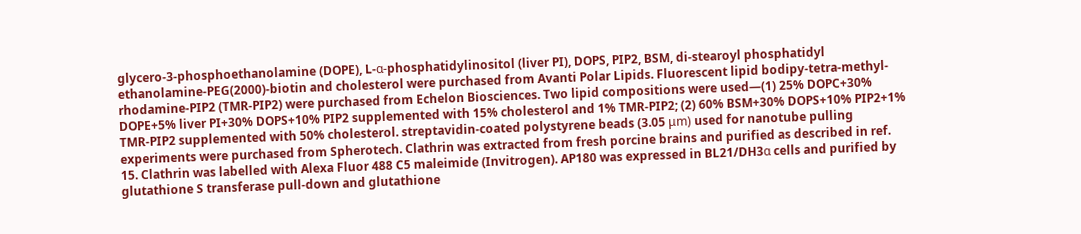glycero-3-phosphoethanolamine (DOPE), L-α-phosphatidylinositol (liver PI), DOPS, PIP2, BSM, di-stearoyl phosphatidyl ethanolamine-PEG(2000)-biotin and cholesterol were purchased from Avanti Polar Lipids. Fluorescent lipid bodipy-tetra-methyl-rhodamine-PIP2 (TMR-PIP2) were purchased from Echelon Biosciences. Two lipid compositions were used—(1) 25% DOPC+30% DOPE+5% liver PI+30% DOPS+10% PIP2 supplemented with 15% cholesterol and 1% TMR-PIP2; (2) 60% BSM+30% DOPS+10% PIP2+1% TMR-PIP2 supplemented with 50% cholesterol. streptavidin-coated polystyrene beads (3.05 μm) used for nanotube pulling experiments were purchased from Spherotech. Clathrin was extracted from fresh porcine brains and purified as described in ref. 15. Clathrin was labelled with Alexa Fluor 488 C5 maleimide (Invitrogen). AP180 was expressed in BL21/DH3α cells and purified by glutathione S transferase pull-down and glutathione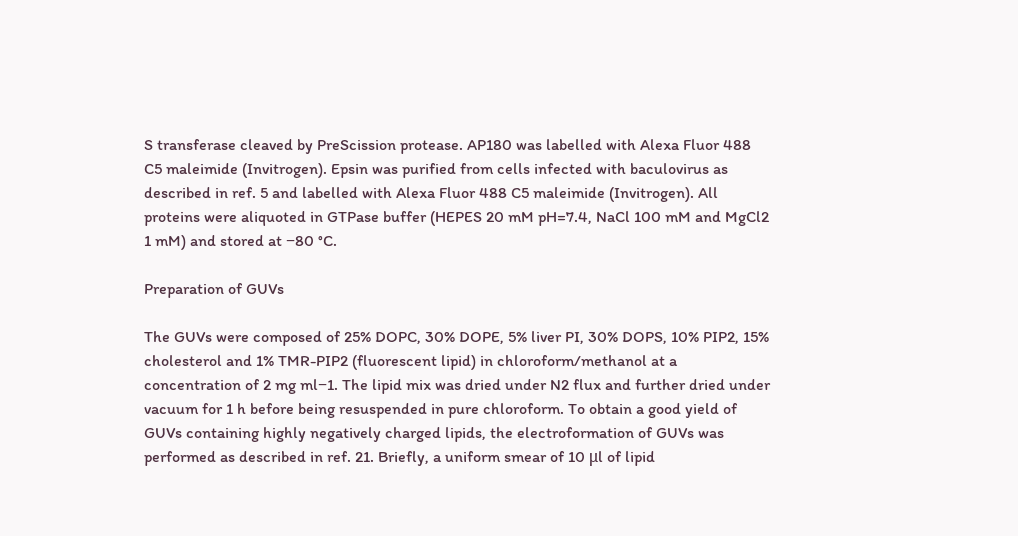S transferase cleaved by PreScission protease. AP180 was labelled with Alexa Fluor 488 C5 maleimide (Invitrogen). Epsin was purified from cells infected with baculovirus as described in ref. 5 and labelled with Alexa Fluor 488 C5 maleimide (Invitrogen). All proteins were aliquoted in GTPase buffer (HEPES 20 mM pH=7.4, NaCl 100 mM and MgCl2 1 mM) and stored at −80 °C.

Preparation of GUVs

The GUVs were composed of 25% DOPC, 30% DOPE, 5% liver PI, 30% DOPS, 10% PIP2, 15% cholesterol and 1% TMR-PIP2 (fluorescent lipid) in chloroform/methanol at a concentration of 2 mg ml−1. The lipid mix was dried under N2 flux and further dried under vacuum for 1 h before being resuspended in pure chloroform. To obtain a good yield of GUVs containing highly negatively charged lipids, the electroformation of GUVs was performed as described in ref. 21. Briefly, a uniform smear of 10 μl of lipid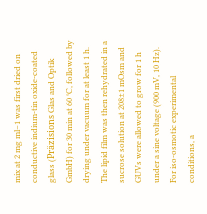mix at 2 mg ml−1 was first dried on conductive indium-tin oxide-coated glass (Präzisions Glas and Optik GmbH) for 30 min at 60 °C, followed by drying under vacuum for at least 1 h. The lipid film was then rehydrated in a sucrose solution at 208±1 mOsm and GUVs were allowed to grow for 1 h under a sine voltage (900 mV, 10 Hz). For iso-osmotic experimental conditions, a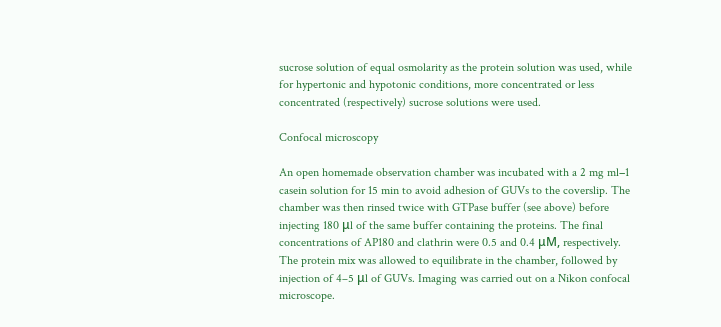sucrose solution of equal osmolarity as the protein solution was used, while for hypertonic and hypotonic conditions, more concentrated or less concentrated (respectively) sucrose solutions were used.

Confocal microscopy

An open homemade observation chamber was incubated with a 2 mg ml−1 casein solution for 15 min to avoid adhesion of GUVs to the coverslip. The chamber was then rinsed twice with GTPase buffer (see above) before injecting 180 μl of the same buffer containing the proteins. The final concentrations of AP180 and clathrin were 0.5 and 0.4 μM, respectively. The protein mix was allowed to equilibrate in the chamber, followed by injection of 4–5 μl of GUVs. Imaging was carried out on a Nikon confocal microscope.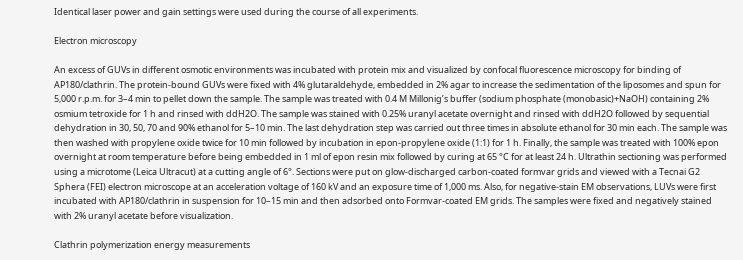Identical laser power and gain settings were used during the course of all experiments.

Electron microscopy

An excess of GUVs in different osmotic environments was incubated with protein mix and visualized by confocal fluorescence microscopy for binding of AP180/clathrin. The protein-bound GUVs were fixed with 4% glutaraldehyde, embedded in 2% agar to increase the sedimentation of the liposomes and spun for 5,000 r.p.m. for 3–4 min to pellet down the sample. The sample was treated with 0.4 M Millonig’s buffer (sodium phosphate (monobasic)+NaOH) containing 2% osmium tetroxide for 1 h and rinsed with ddH2O. The sample was stained with 0.25% uranyl acetate overnight and rinsed with ddH2O followed by sequential dehydration in 30, 50, 70 and 90% ethanol for 5–10 min. The last dehydration step was carried out three times in absolute ethanol for 30 min each. The sample was then washed with propylene oxide twice for 10 min followed by incubation in epon-propylene oxide (1:1) for 1 h. Finally, the sample was treated with 100% epon overnight at room temperature before being embedded in 1 ml of epon resin mix followed by curing at 65 °C for at least 24 h. Ultrathin sectioning was performed using a microtome (Leica Ultracut) at a cutting angle of 6°. Sections were put on glow-discharged carbon-coated formvar grids and viewed with a Tecnai G2 Sphera (FEI) electron microscope at an acceleration voltage of 160 kV and an exposure time of 1,000 ms. Also, for negative-stain EM observations, LUVs were first incubated with AP180/clathrin in suspension for 10–15 min and then adsorbed onto Formvar-coated EM grids. The samples were fixed and negatively stained with 2% uranyl acetate before visualization.

Clathrin polymerization energy measurements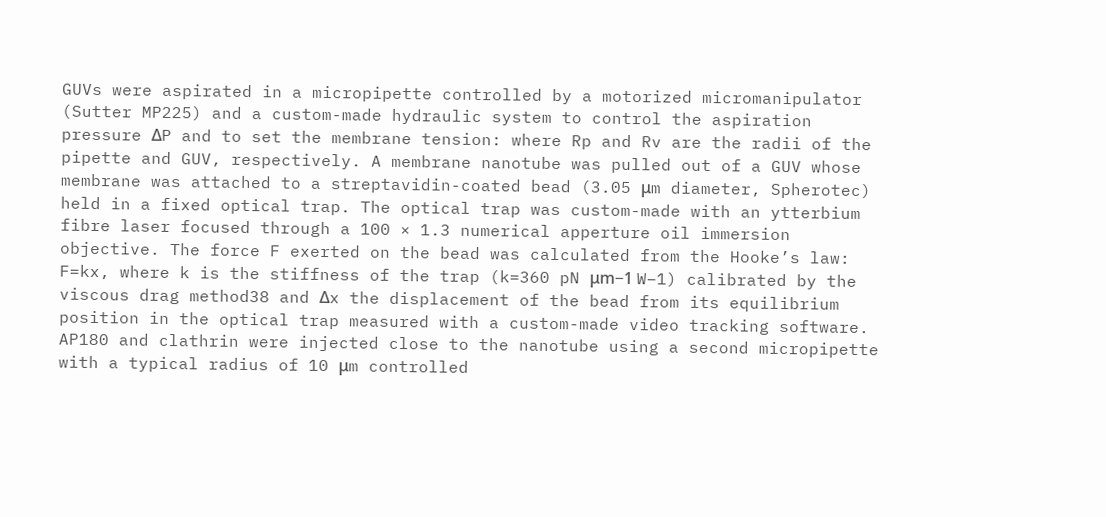GUVs were aspirated in a micropipette controlled by a motorized micromanipulator (Sutter MP225) and a custom-made hydraulic system to control the aspiration pressure ΔP and to set the membrane tension: where Rp and Rv are the radii of the pipette and GUV, respectively. A membrane nanotube was pulled out of a GUV whose membrane was attached to a streptavidin-coated bead (3.05 μm diameter, Spherotec) held in a fixed optical trap. The optical trap was custom-made with an ytterbium fibre laser focused through a 100 × 1.3 numerical apperture oil immersion objective. The force F exerted on the bead was calculated from the Hooke’s law: F=kx, where k is the stiffness of the trap (k=360 pN μm−1 W−1) calibrated by the viscous drag method38 and Δx the displacement of the bead from its equilibrium position in the optical trap measured with a custom-made video tracking software. AP180 and clathrin were injected close to the nanotube using a second micropipette with a typical radius of 10 μm controlled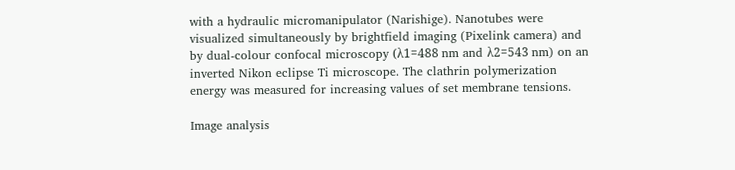with a hydraulic micromanipulator (Narishige). Nanotubes were visualized simultaneously by brightfield imaging (Pixelink camera) and by dual-colour confocal microscopy (λ1=488 nm and λ2=543 nm) on an inverted Nikon eclipse Ti microscope. The clathrin polymerization energy was measured for increasing values of set membrane tensions.

Image analysis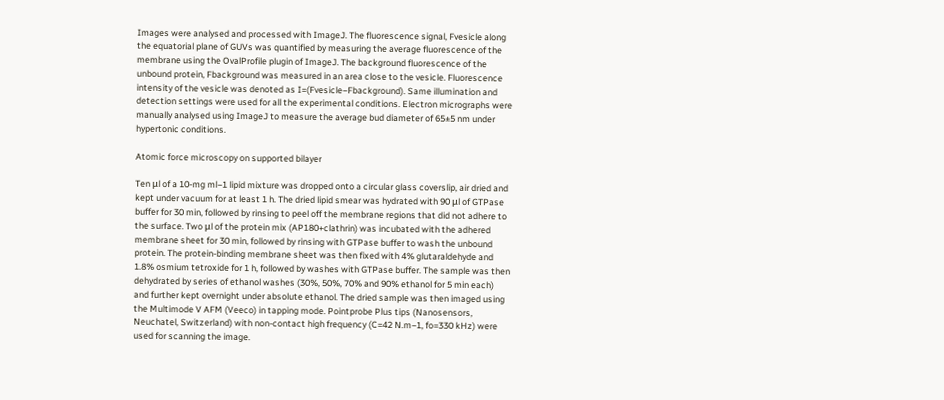Images were analysed and processed with ImageJ. The fluorescence signal, Fvesicle along the equatorial plane of GUVs was quantified by measuring the average fluorescence of the membrane using the OvalProfile plugin of ImageJ. The background fluorescence of the unbound protein, Fbackground was measured in an area close to the vesicle. Fluorescence intensity of the vesicle was denoted as I=(Fvesicle−Fbackground). Same illumination and detection settings were used for all the experimental conditions. Electron micrographs were manually analysed using ImageJ to measure the average bud diameter of 65±5 nm under hypertonic conditions.

Atomic force microscopy on supported bilayer

Ten μl of a 10-mg ml−1 lipid mixture was dropped onto a circular glass coverslip, air dried and kept under vacuum for at least 1 h. The dried lipid smear was hydrated with 90 μl of GTPase buffer for 30 min, followed by rinsing to peel off the membrane regions that did not adhere to the surface. Two μl of the protein mix (AP180+clathrin) was incubated with the adhered membrane sheet for 30 min, followed by rinsing with GTPase buffer to wash the unbound protein. The protein-binding membrane sheet was then fixed with 4% glutaraldehyde and 1.8% osmium tetroxide for 1 h, followed by washes with GTPase buffer. The sample was then dehydrated by series of ethanol washes (30%, 50%, 70% and 90% ethanol for 5 min each) and further kept overnight under absolute ethanol. The dried sample was then imaged using the Multimode V AFM (Veeco) in tapping mode. Pointprobe Plus tips (Nanosensors, Neuchatel, Switzerland) with non-contact high frequency (C=42 N.m−1, fo=330 kHz) were used for scanning the image.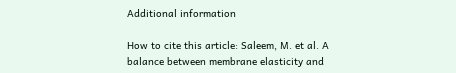Additional information

How to cite this article: Saleem, M. et al. A balance between membrane elasticity and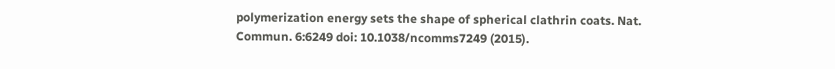polymerization energy sets the shape of spherical clathrin coats. Nat. Commun. 6:6249 doi: 10.1038/ncomms7249 (2015).